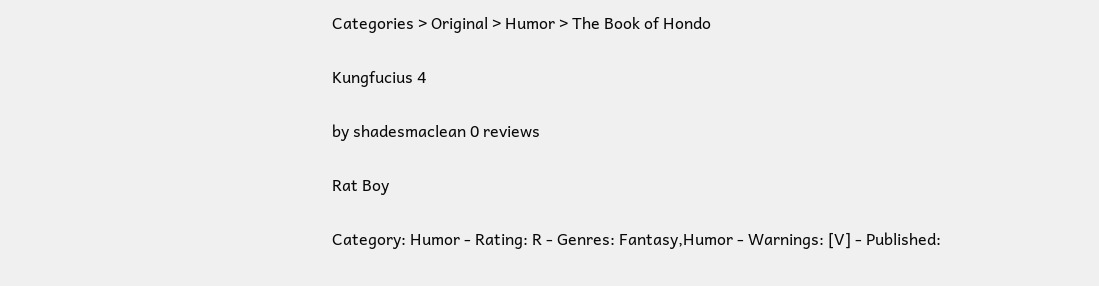Categories > Original > Humor > The Book of Hondo

Kungfucius 4

by shadesmaclean 0 reviews

Rat Boy

Category: Humor - Rating: R - Genres: Fantasy,Humor - Warnings: [V] - Published: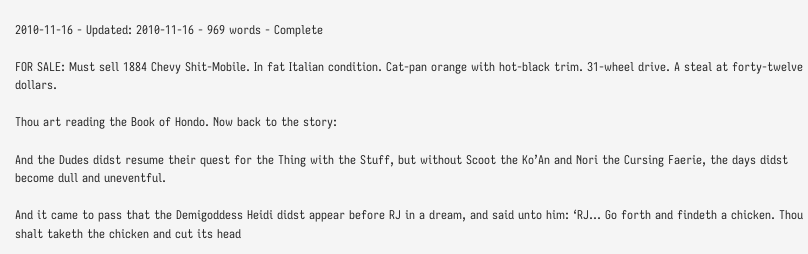2010-11-16 - Updated: 2010-11-16 - 969 words - Complete

FOR SALE: Must sell 1884 Chevy Shit-Mobile. In fat Italian condition. Cat-pan orange with hot-black trim. 31-wheel drive. A steal at forty-twelve dollars.

Thou art reading the Book of Hondo. Now back to the story:

And the Dudes didst resume their quest for the Thing with the Stuff, but without Scoot the Ko’An and Nori the Cursing Faerie, the days didst become dull and uneventful.

And it came to pass that the Demigoddess Heidi didst appear before RJ in a dream, and said unto him: ‘RJ… Go forth and findeth a chicken. Thou shalt taketh the chicken and cut its head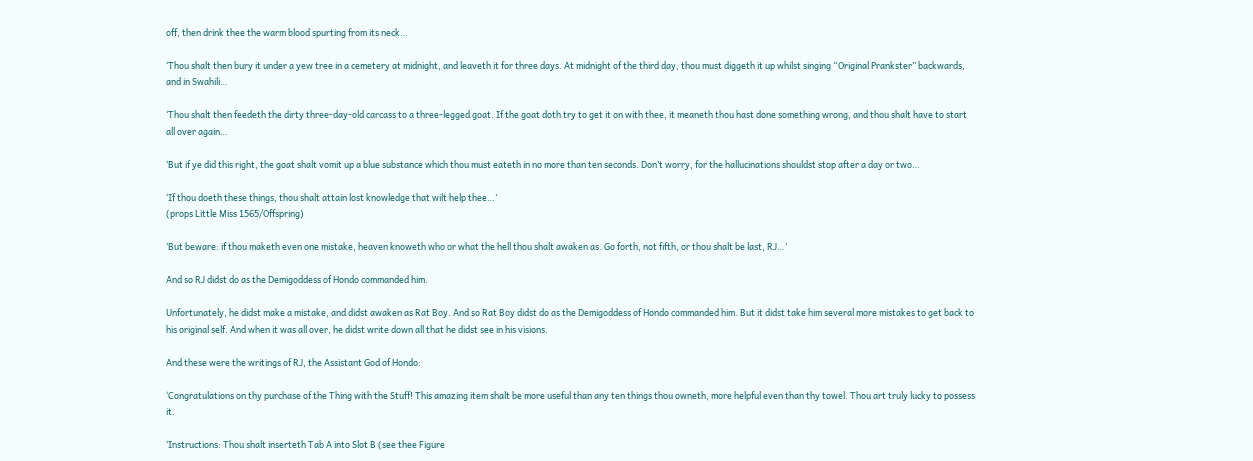off, then drink thee the warm blood spurting from its neck…

‘Thou shalt then bury it under a yew tree in a cemetery at midnight, and leaveth it for three days. At midnight of the third day, thou must diggeth it up whilst singing “Original Prankster” backwards, and in Swahili…

‘Thou shalt then feedeth the dirty three-day-old carcass to a three-legged goat. If the goat doth try to get it on with thee, it meaneth thou hast done something wrong, and thou shalt have to start all over again…

‘But if ye did this right, the goat shalt vomit up a blue substance which thou must eateth in no more than ten seconds. Don’t worry, for the hallucinations shouldst stop after a day or two…

‘If thou doeth these things, thou shalt attain lost knowledge that wilt help thee…’
(props Little Miss 1565/Offspring)

‘But beware: if thou maketh even one mistake, heaven knoweth who or what the hell thou shalt awaken as. Go forth, not fifth, or thou shalt be last, RJ…’

And so RJ didst do as the Demigoddess of Hondo commanded him.

Unfortunately, he didst make a mistake, and didst awaken as Rat Boy. And so Rat Boy didst do as the Demigoddess of Hondo commanded him. But it didst take him several more mistakes to get back to his original self. And when it was all over, he didst write down all that he didst see in his visions.

And these were the writings of RJ, the Assistant God of Hondo:

‘Congratulations on thy purchase of the Thing with the Stuff! This amazing item shalt be more useful than any ten things thou owneth, more helpful even than thy towel. Thou art truly lucky to possess it.

‘Instructions: Thou shalt inserteth Tab A into Slot B (see thee Figure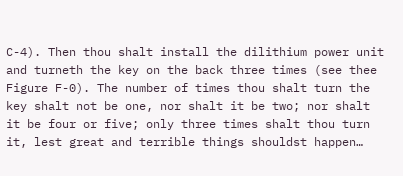C-4). Then thou shalt install the dilithium power unit and turneth the key on the back three times (see thee Figure F-0). The number of times thou shalt turn the key shalt not be one, nor shalt it be two; nor shalt it be four or five; only three times shalt thou turn it, lest great and terrible things shouldst happen…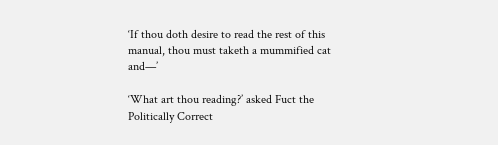‘If thou doth desire to read the rest of this manual, thou must taketh a mummified cat and—’

‘What art thou reading?’ asked Fuct the Politically Correct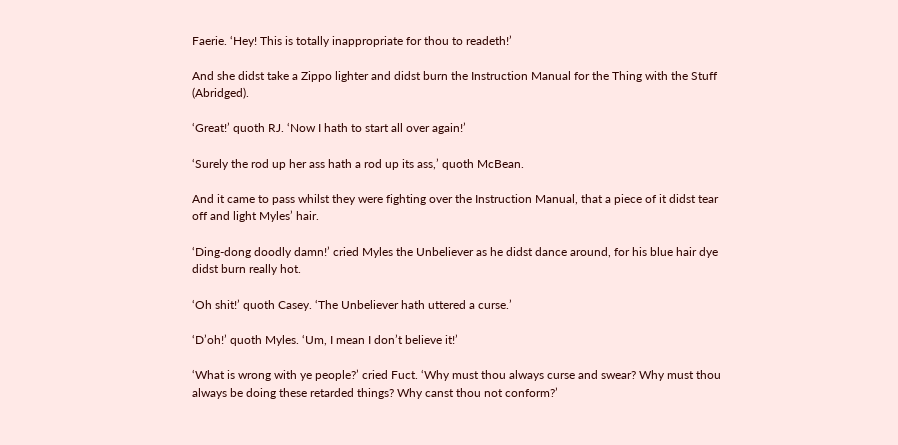Faerie. ‘Hey! This is totally inappropriate for thou to readeth!’

And she didst take a Zippo lighter and didst burn the Instruction Manual for the Thing with the Stuff (Abridged).

‘Great!’ quoth RJ. ‘Now I hath to start all over again!’

‘Surely the rod up her ass hath a rod up its ass,’ quoth McBean.

And it came to pass whilst they were fighting over the Instruction Manual, that a piece of it didst tear off and light Myles’ hair.

‘Ding-dong doodly damn!’ cried Myles the Unbeliever as he didst dance around, for his blue hair dye didst burn really hot.

‘Oh shit!’ quoth Casey. ‘The Unbeliever hath uttered a curse.’

‘D’oh!’ quoth Myles. ‘Um, I mean I don’t believe it!’

‘What is wrong with ye people?’ cried Fuct. ‘Why must thou always curse and swear? Why must thou always be doing these retarded things? Why canst thou not conform?’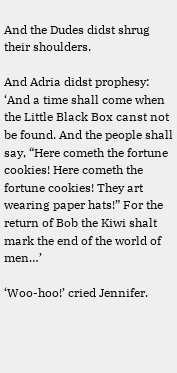And the Dudes didst shrug their shoulders.

And Adria didst prophesy: ‘And a time shall come when the Little Black Box canst not be found. And the people shall say, “Here cometh the fortune cookies! Here cometh the fortune cookies! They art wearing paper hats!” For the return of Bob the Kiwi shalt mark the end of the world of men…’

‘Woo-hoo!’ cried Jennifer.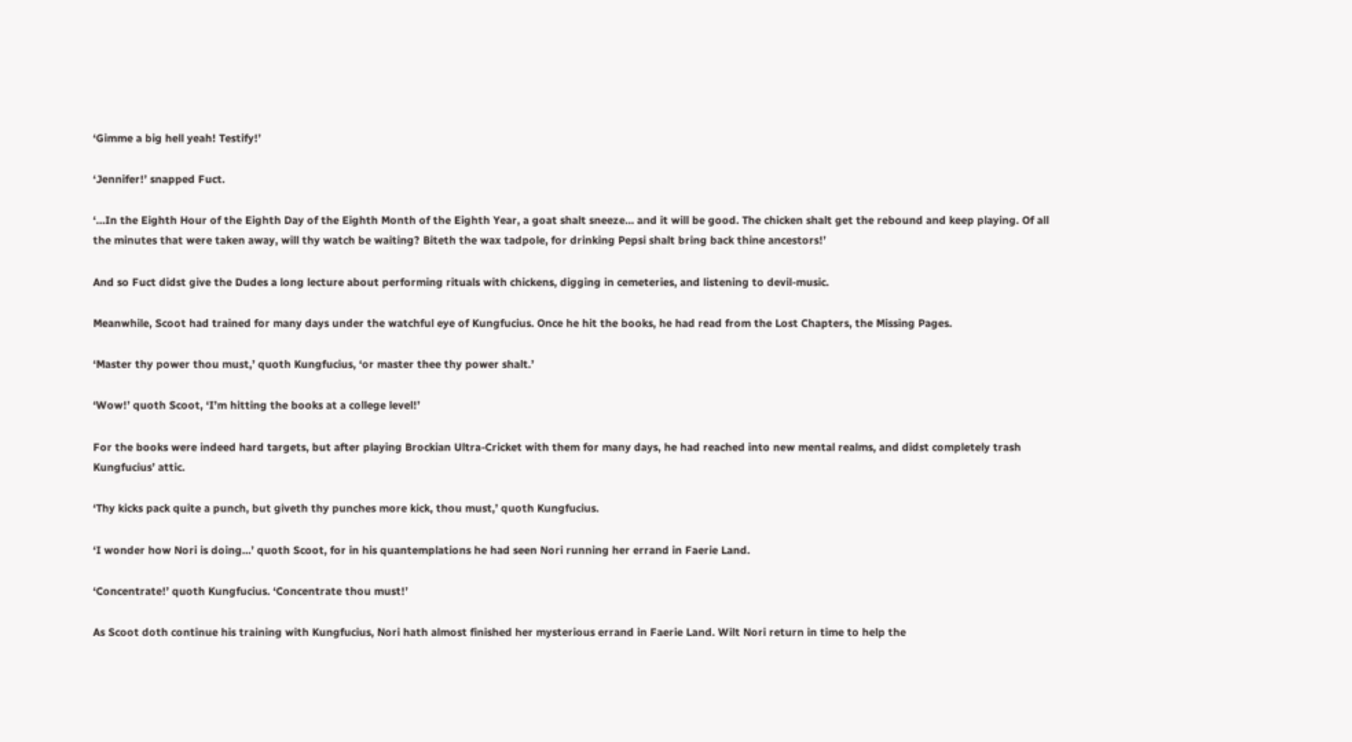‘Gimme a big hell yeah! Testify!’

‘Jennifer!’ snapped Fuct.

‘…In the Eighth Hour of the Eighth Day of the Eighth Month of the Eighth Year, a goat shalt sneeze… and it will be good. The chicken shalt get the rebound and keep playing. Of all the minutes that were taken away, will thy watch be waiting? Biteth the wax tadpole, for drinking Pepsi shalt bring back thine ancestors!’

And so Fuct didst give the Dudes a long lecture about performing rituals with chickens, digging in cemeteries, and listening to devil-music.

Meanwhile, Scoot had trained for many days under the watchful eye of Kungfucius. Once he hit the books, he had read from the Lost Chapters, the Missing Pages.

‘Master thy power thou must,’ quoth Kungfucius, ‘or master thee thy power shalt.’

‘Wow!’ quoth Scoot, ‘I’m hitting the books at a college level!’

For the books were indeed hard targets, but after playing Brockian Ultra-Cricket with them for many days, he had reached into new mental realms, and didst completely trash Kungfucius’ attic.

‘Thy kicks pack quite a punch, but giveth thy punches more kick, thou must,’ quoth Kungfucius.

‘I wonder how Nori is doing…’ quoth Scoot, for in his quantemplations he had seen Nori running her errand in Faerie Land.

‘Concentrate!’ quoth Kungfucius. ‘Concentrate thou must!’

As Scoot doth continue his training with Kungfucius, Nori hath almost finished her mysterious errand in Faerie Land. Wilt Nori return in time to help the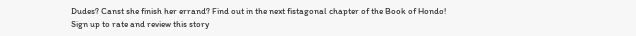Dudes? Canst she finish her errand? Find out in the next fistagonal chapter of the Book of Hondo!
Sign up to rate and review this story